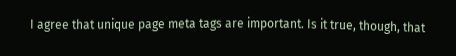I agree that unique page meta tags are important. Is it true, though, that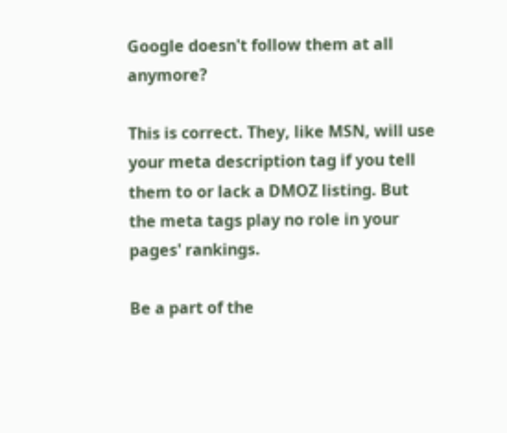Google doesn't follow them at all anymore?

This is correct. They, like MSN, will use your meta description tag if you tell them to or lack a DMOZ listing. But the meta tags play no role in your pages' rankings.

Be a part of the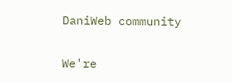DaniWeb community

We're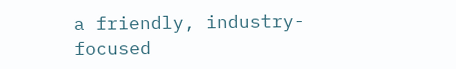a friendly, industry-focused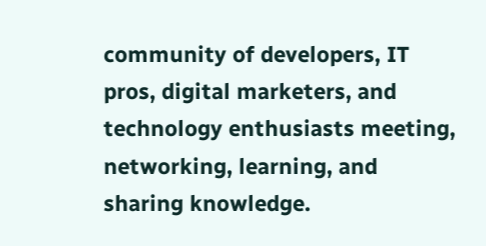community of developers, IT pros, digital marketers, and technology enthusiasts meeting, networking, learning, and sharing knowledge.